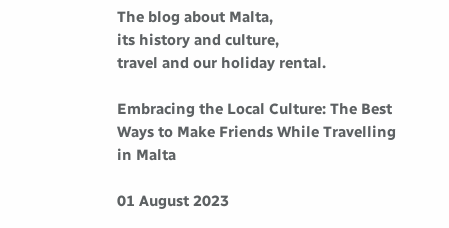The blog about Malta,
its history and culture,
travel and our holiday rental.

Embracing the Local Culture: The Best Ways to Make Friends While Travelling in Malta

01 August 2023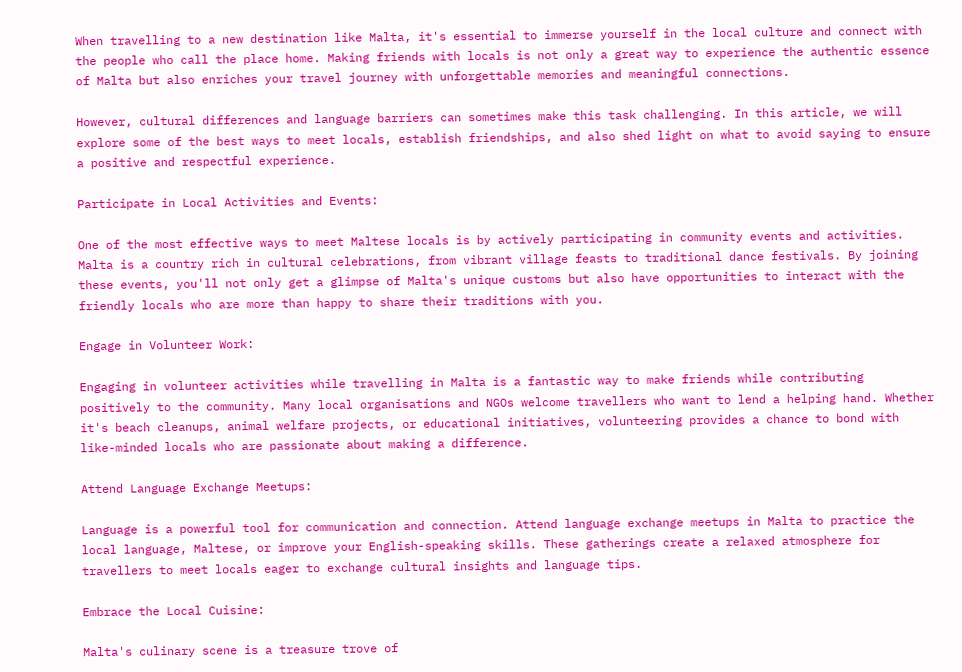When travelling to a new destination like Malta, it's essential to immerse yourself in the local culture and connect with the people who call the place home. Making friends with locals is not only a great way to experience the authentic essence of Malta but also enriches your travel journey with unforgettable memories and meaningful connections.

However, cultural differences and language barriers can sometimes make this task challenging. In this article, we will explore some of the best ways to meet locals, establish friendships, and also shed light on what to avoid saying to ensure a positive and respectful experience.

Participate in Local Activities and Events:

One of the most effective ways to meet Maltese locals is by actively participating in community events and activities. Malta is a country rich in cultural celebrations, from vibrant village feasts to traditional dance festivals. By joining these events, you'll not only get a glimpse of Malta's unique customs but also have opportunities to interact with the friendly locals who are more than happy to share their traditions with you.

Engage in Volunteer Work:

Engaging in volunteer activities while travelling in Malta is a fantastic way to make friends while contributing positively to the community. Many local organisations and NGOs welcome travellers who want to lend a helping hand. Whether it's beach cleanups, animal welfare projects, or educational initiatives, volunteering provides a chance to bond with like-minded locals who are passionate about making a difference.

Attend Language Exchange Meetups:

Language is a powerful tool for communication and connection. Attend language exchange meetups in Malta to practice the local language, Maltese, or improve your English-speaking skills. These gatherings create a relaxed atmosphere for travellers to meet locals eager to exchange cultural insights and language tips.

Embrace the Local Cuisine:

Malta's culinary scene is a treasure trove of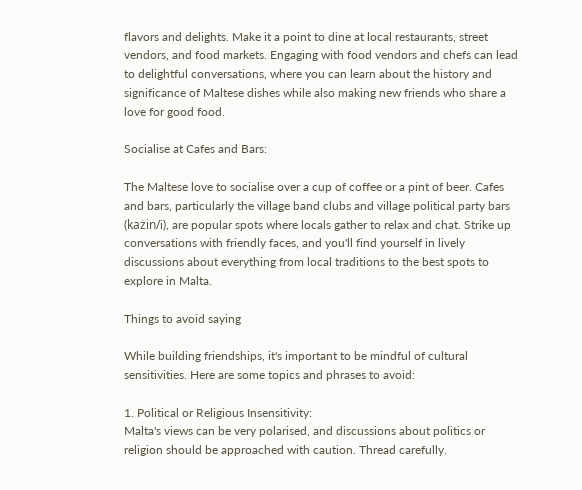flavors and delights. Make it a point to dine at local restaurants, street vendors, and food markets. Engaging with food vendors and chefs can lead to delightful conversations, where you can learn about the history and significance of Maltese dishes while also making new friends who share a love for good food.

Socialise at Cafes and Bars:

The Maltese love to socialise over a cup of coffee or a pint of beer. Cafes and bars, particularly the village band clubs and village political party bars (każin/i), are popular spots where locals gather to relax and chat. Strike up conversations with friendly faces, and you'll find yourself in lively discussions about everything from local traditions to the best spots to explore in Malta.

Things to avoid saying

While building friendships, it's important to be mindful of cultural sensitivities. Here are some topics and phrases to avoid:

1. Political or Religious Insensitivity:
Malta's views can be very polarised, and discussions about politics or religion should be approached with caution. Thread carefully.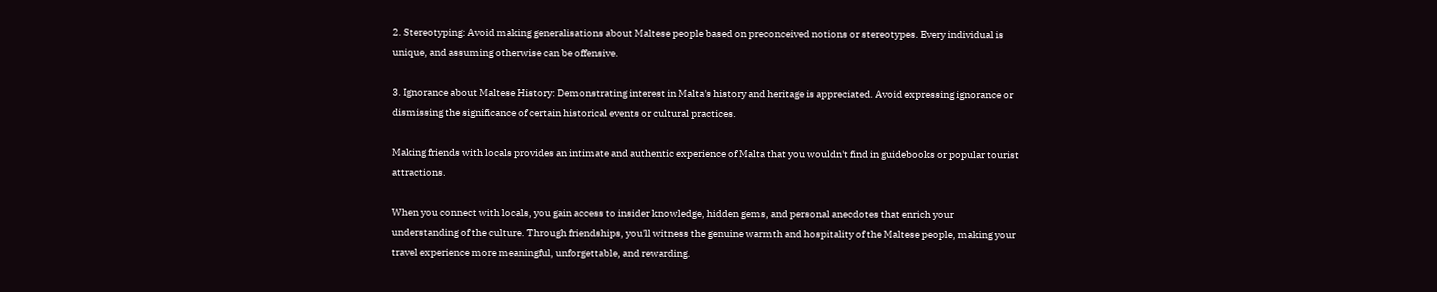2. Stereotyping: Avoid making generalisations about Maltese people based on preconceived notions or stereotypes. Every individual is unique, and assuming otherwise can be offensive.

3. Ignorance about Maltese History: Demonstrating interest in Malta's history and heritage is appreciated. Avoid expressing ignorance or dismissing the significance of certain historical events or cultural practices.

Making friends with locals provides an intimate and authentic experience of Malta that you wouldn't find in guidebooks or popular tourist attractions.

When you connect with locals, you gain access to insider knowledge, hidden gems, and personal anecdotes that enrich your understanding of the culture. Through friendships, you'll witness the genuine warmth and hospitality of the Maltese people, making your travel experience more meaningful, unforgettable, and rewarding.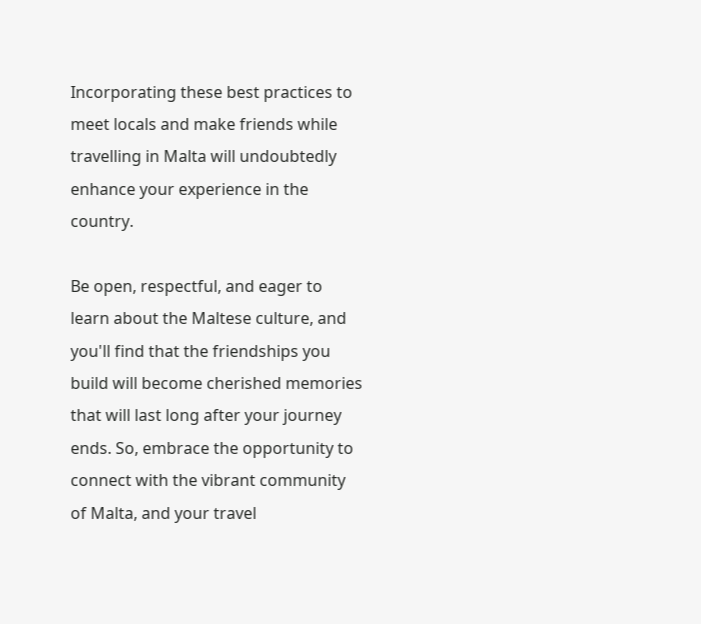Incorporating these best practices to meet locals and make friends while travelling in Malta will undoubtedly enhance your experience in the country.

Be open, respectful, and eager to learn about the Maltese culture, and you'll find that the friendships you build will become cherished memories that will last long after your journey ends. So, embrace the opportunity to connect with the vibrant community of Malta, and your travel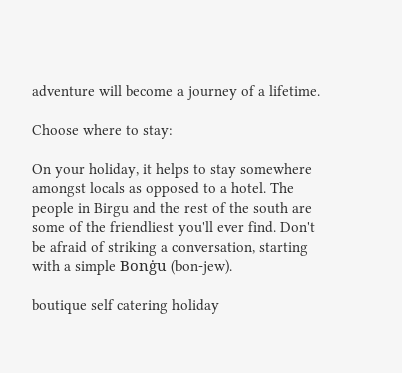adventure will become a journey of a lifetime.

Choose where to stay:

On your holiday, it helps to stay somewhere amongst locals as opposed to a hotel. The people in Birgu and the rest of the south are some of the friendliest you'll ever find. Don't be afraid of striking a conversation, starting with a simple Bonġu (bon-jew).

boutique self catering holiday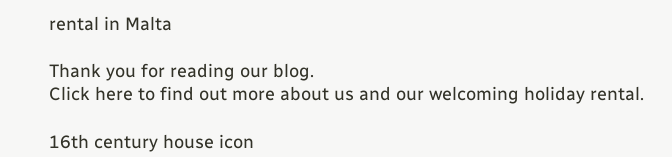rental in Malta

Thank you for reading our blog.
Click here to find out more about us and our welcoming holiday rental.

16th century house icon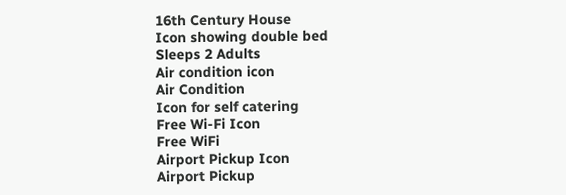16th Century House
Icon showing double bed
Sleeps 2 Adults
Air condition icon
Air Condition
Icon for self catering
Free Wi-Fi Icon
Free WiFi
Airport Pickup Icon
Airport Pickup